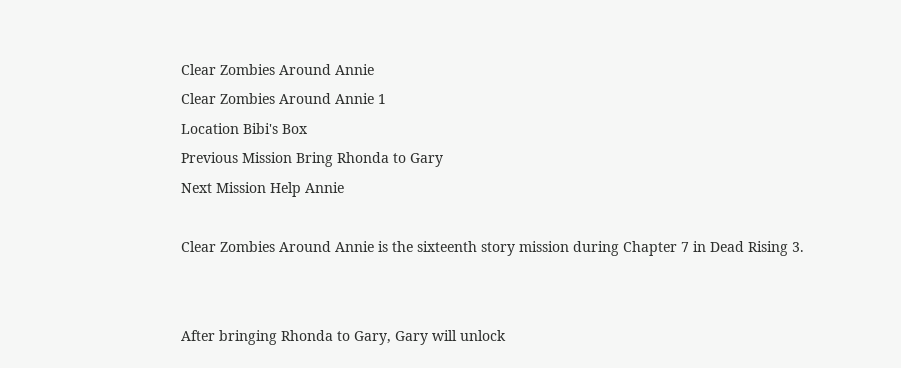Clear Zombies Around Annie
Clear Zombies Around Annie 1
Location Bibi's Box
Previous Mission Bring Rhonda to Gary
Next Mission Help Annie

Clear Zombies Around Annie is the sixteenth story mission during Chapter 7 in Dead Rising 3.


After bringing Rhonda to Gary, Gary will unlock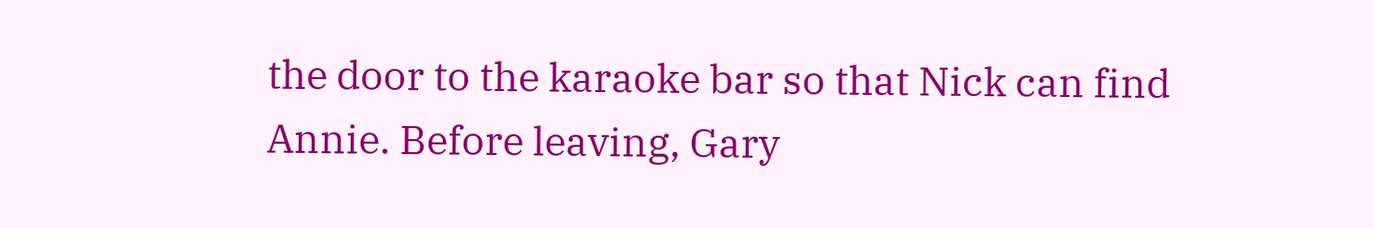the door to the karaoke bar so that Nick can find Annie. Before leaving, Gary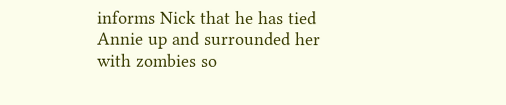informs Nick that he has tied Annie up and surrounded her with zombies so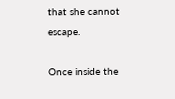that she cannot escape.

Once inside the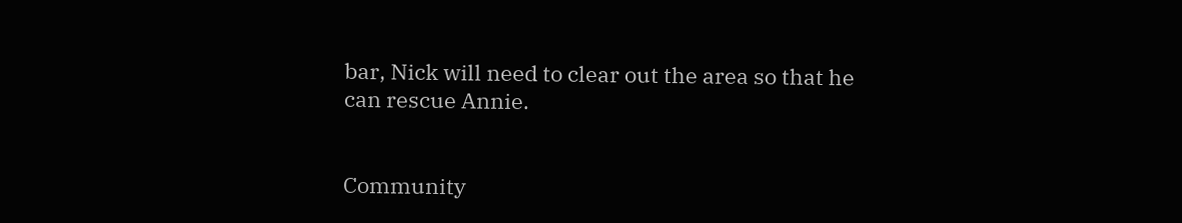bar, Nick will need to clear out the area so that he can rescue Annie.


Community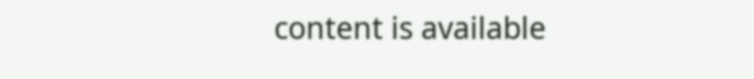content is available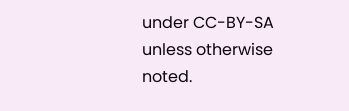under CC-BY-SA unless otherwise noted.